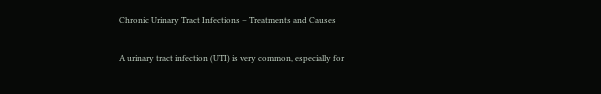Chronic Urinary Tract Infections – Treatments and Causes

A urinary tract infection (UTI) is very common, especially for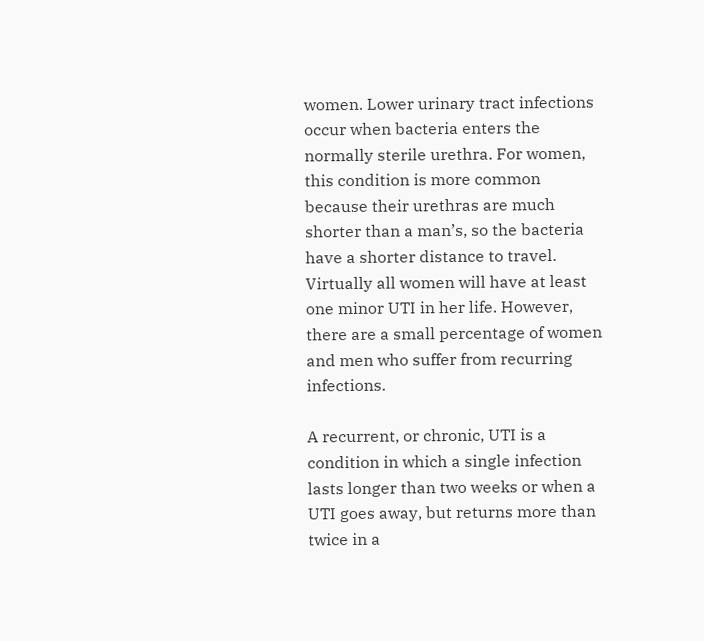women. Lower urinary tract infections occur when bacteria enters the normally sterile urethra. For women, this condition is more common because their urethras are much shorter than a man’s, so the bacteria have a shorter distance to travel. Virtually all women will have at least one minor UTI in her life. However, there are a small percentage of women and men who suffer from recurring infections.

A recurrent, or chronic, UTI is a condition in which a single infection lasts longer than two weeks or when a UTI goes away, but returns more than twice in a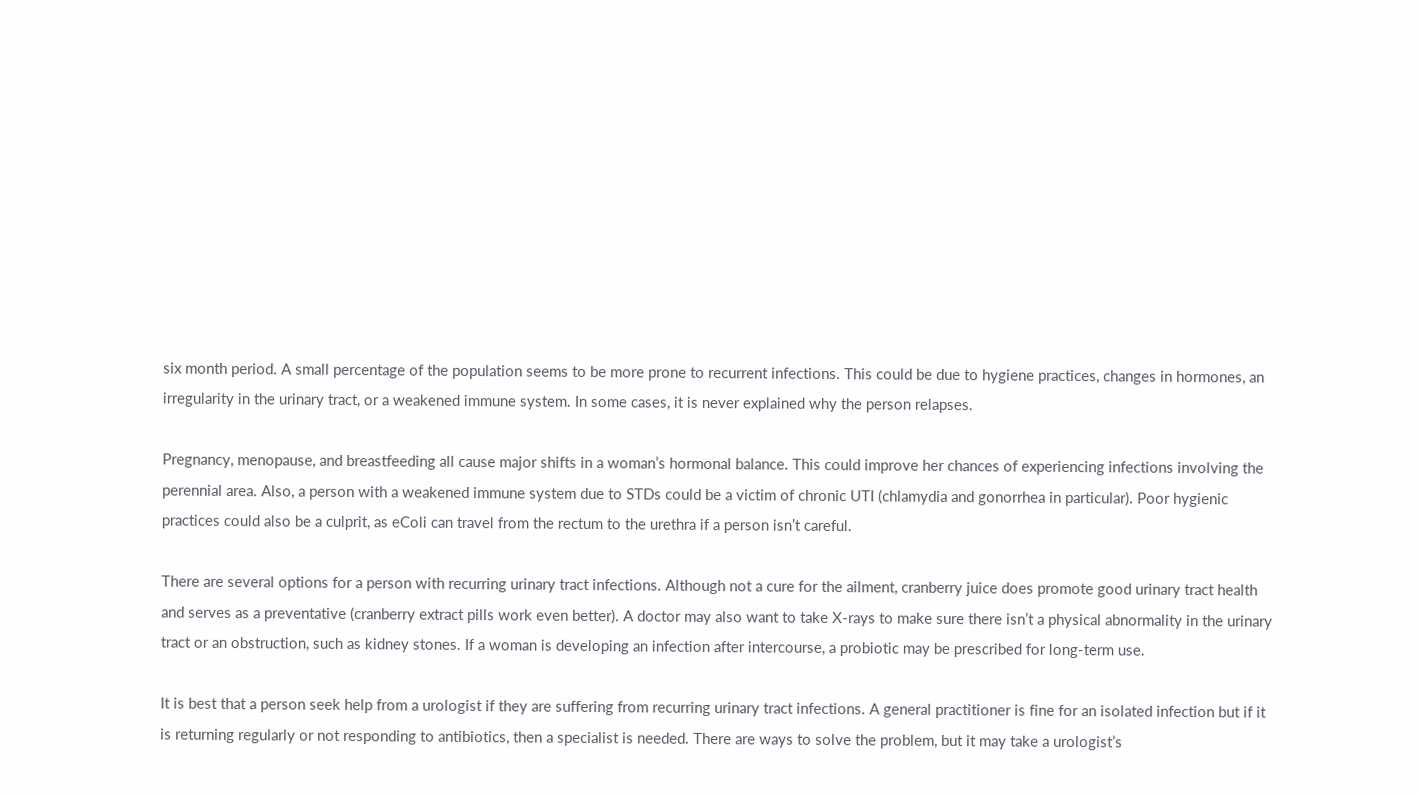six month period. A small percentage of the population seems to be more prone to recurrent infections. This could be due to hygiene practices, changes in hormones, an irregularity in the urinary tract, or a weakened immune system. In some cases, it is never explained why the person relapses.

Pregnancy, menopause, and breastfeeding all cause major shifts in a woman’s hormonal balance. This could improve her chances of experiencing infections involving the perennial area. Also, a person with a weakened immune system due to STDs could be a victim of chronic UTI (chlamydia and gonorrhea in particular). Poor hygienic practices could also be a culprit, as eColi can travel from the rectum to the urethra if a person isn’t careful.

There are several options for a person with recurring urinary tract infections. Although not a cure for the ailment, cranberry juice does promote good urinary tract health and serves as a preventative (cranberry extract pills work even better). A doctor may also want to take X-rays to make sure there isn’t a physical abnormality in the urinary tract or an obstruction, such as kidney stones. If a woman is developing an infection after intercourse, a probiotic may be prescribed for long-term use.

It is best that a person seek help from a urologist if they are suffering from recurring urinary tract infections. A general practitioner is fine for an isolated infection but if it is returning regularly or not responding to antibiotics, then a specialist is needed. There are ways to solve the problem, but it may take a urologist’s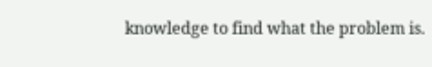knowledge to find what the problem is.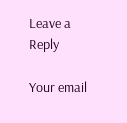Leave a Reply

Your email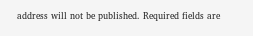address will not be published. Required fields are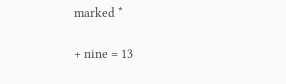marked *

+ nine = 13